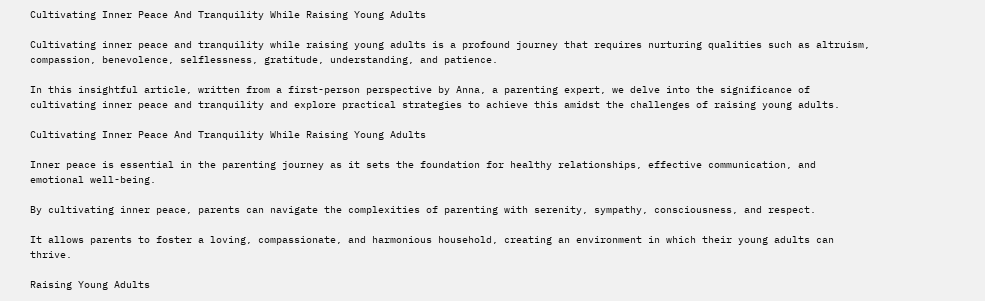Cultivating Inner Peace And Tranquility While Raising Young Adults

Cultivating inner peace and tranquility while raising young adults is a profound journey that requires nurturing qualities such as altruism, compassion, benevolence, selflessness, gratitude, understanding, and patience.

In this insightful article, written from a first-person perspective by Anna, a parenting expert, we delve into the significance of cultivating inner peace and tranquility and explore practical strategies to achieve this amidst the challenges of raising young adults.

Cultivating Inner Peace And Tranquility While Raising Young Adults

Inner peace is essential in the parenting journey as it sets the foundation for healthy relationships, effective communication, and emotional well-being.

By cultivating inner peace, parents can navigate the complexities of parenting with serenity, sympathy, consciousness, and respect.

It allows parents to foster a loving, compassionate, and harmonious household, creating an environment in which their young adults can thrive.

Raising Young Adults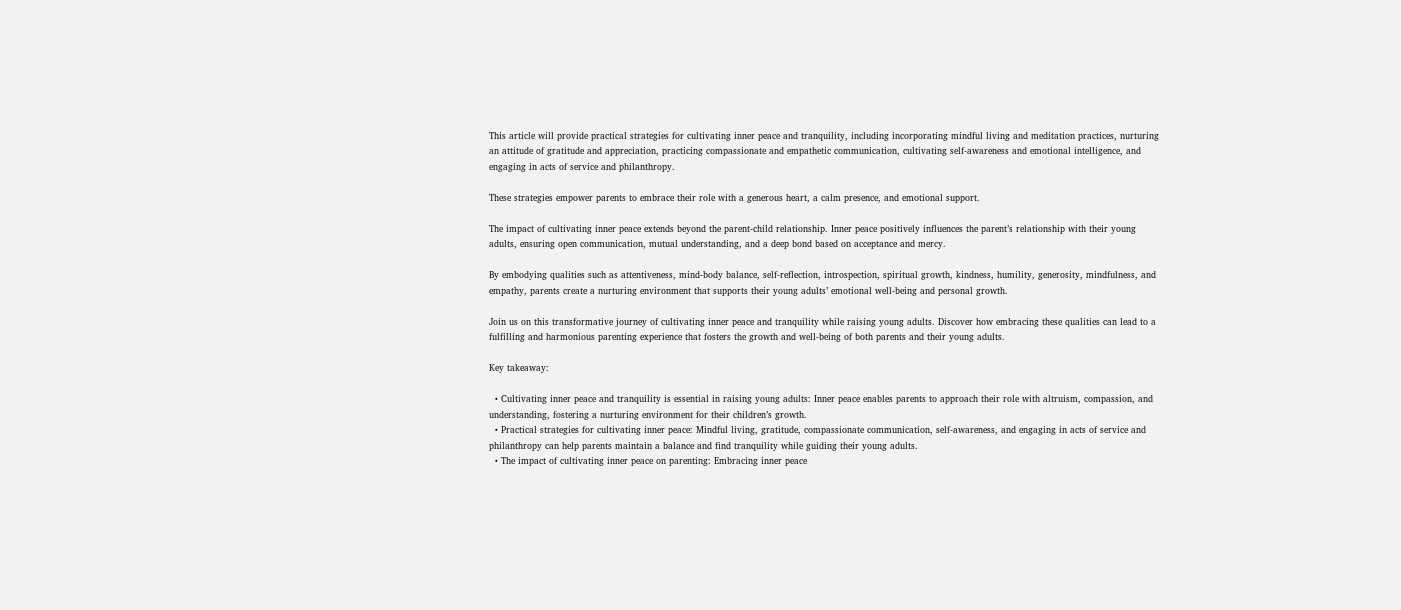This article will provide practical strategies for cultivating inner peace and tranquility, including incorporating mindful living and meditation practices, nurturing an attitude of gratitude and appreciation, practicing compassionate and empathetic communication, cultivating self-awareness and emotional intelligence, and engaging in acts of service and philanthropy.

These strategies empower parents to embrace their role with a generous heart, a calm presence, and emotional support.

The impact of cultivating inner peace extends beyond the parent-child relationship. Inner peace positively influences the parent’s relationship with their young adults, ensuring open communication, mutual understanding, and a deep bond based on acceptance and mercy.

By embodying qualities such as attentiveness, mind-body balance, self-reflection, introspection, spiritual growth, kindness, humility, generosity, mindfulness, and empathy, parents create a nurturing environment that supports their young adults’ emotional well-being and personal growth.

Join us on this transformative journey of cultivating inner peace and tranquility while raising young adults. Discover how embracing these qualities can lead to a fulfilling and harmonious parenting experience that fosters the growth and well-being of both parents and their young adults.

Key takeaway:

  • Cultivating inner peace and tranquility is essential in raising young adults: Inner peace enables parents to approach their role with altruism, compassion, and understanding, fostering a nurturing environment for their children’s growth.
  • Practical strategies for cultivating inner peace: Mindful living, gratitude, compassionate communication, self-awareness, and engaging in acts of service and philanthropy can help parents maintain a balance and find tranquility while guiding their young adults.
  • The impact of cultivating inner peace on parenting: Embracing inner peace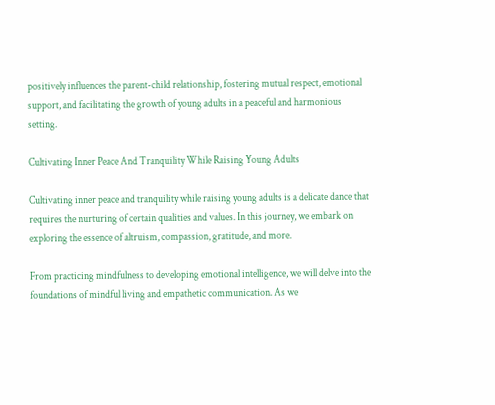positively influences the parent-child relationship, fostering mutual respect, emotional support, and facilitating the growth of young adults in a peaceful and harmonious setting.

Cultivating Inner Peace And Tranquility While Raising Young Adults

Cultivating inner peace and tranquility while raising young adults is a delicate dance that requires the nurturing of certain qualities and values. In this journey, we embark on exploring the essence of altruism, compassion, gratitude, and more.

From practicing mindfulness to developing emotional intelligence, we will delve into the foundations of mindful living and empathetic communication. As we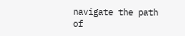navigate the path of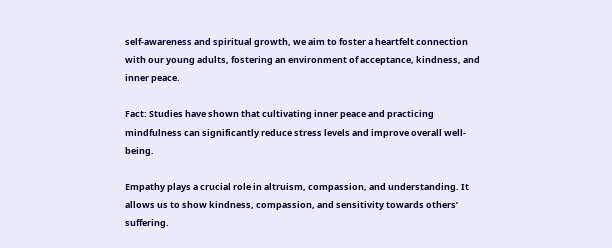self-awareness and spiritual growth, we aim to foster a heartfelt connection with our young adults, fostering an environment of acceptance, kindness, and inner peace.

Fact: Studies have shown that cultivating inner peace and practicing mindfulness can significantly reduce stress levels and improve overall well-being.

Empathy plays a crucial role in altruism, compassion, and understanding. It allows us to show kindness, compassion, and sensitivity towards others’ suffering.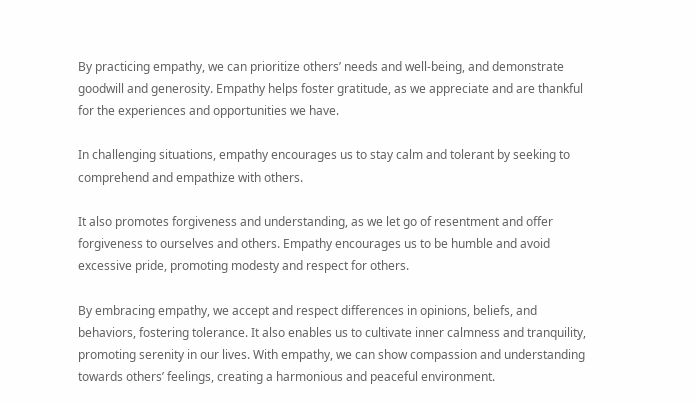By practicing empathy, we can prioritize others’ needs and well-being, and demonstrate goodwill and generosity. Empathy helps foster gratitude, as we appreciate and are thankful for the experiences and opportunities we have.

In challenging situations, empathy encourages us to stay calm and tolerant by seeking to comprehend and empathize with others.

It also promotes forgiveness and understanding, as we let go of resentment and offer forgiveness to ourselves and others. Empathy encourages us to be humble and avoid excessive pride, promoting modesty and respect for others.

By embracing empathy, we accept and respect differences in opinions, beliefs, and behaviors, fostering tolerance. It also enables us to cultivate inner calmness and tranquility, promoting serenity in our lives. With empathy, we can show compassion and understanding towards others’ feelings, creating a harmonious and peaceful environment.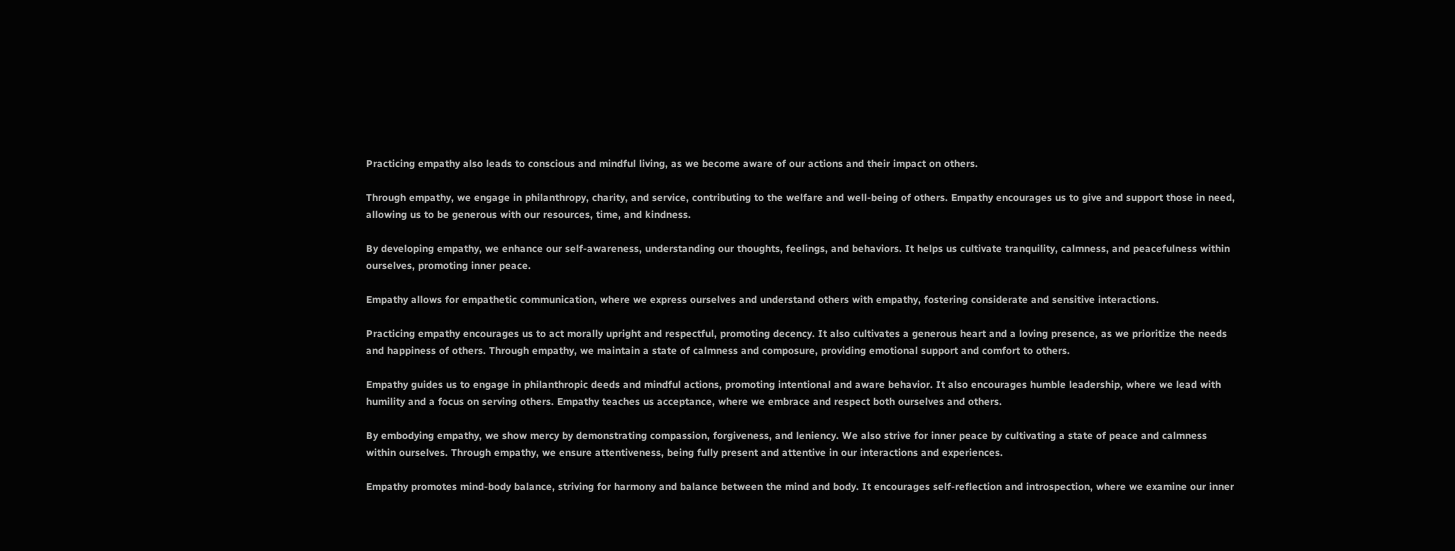Practicing empathy also leads to conscious and mindful living, as we become aware of our actions and their impact on others.

Through empathy, we engage in philanthropy, charity, and service, contributing to the welfare and well-being of others. Empathy encourages us to give and support those in need, allowing us to be generous with our resources, time, and kindness.

By developing empathy, we enhance our self-awareness, understanding our thoughts, feelings, and behaviors. It helps us cultivate tranquility, calmness, and peacefulness within ourselves, promoting inner peace.

Empathy allows for empathetic communication, where we express ourselves and understand others with empathy, fostering considerate and sensitive interactions.

Practicing empathy encourages us to act morally upright and respectful, promoting decency. It also cultivates a generous heart and a loving presence, as we prioritize the needs and happiness of others. Through empathy, we maintain a state of calmness and composure, providing emotional support and comfort to others.

Empathy guides us to engage in philanthropic deeds and mindful actions, promoting intentional and aware behavior. It also encourages humble leadership, where we lead with humility and a focus on serving others. Empathy teaches us acceptance, where we embrace and respect both ourselves and others.

By embodying empathy, we show mercy by demonstrating compassion, forgiveness, and leniency. We also strive for inner peace by cultivating a state of peace and calmness within ourselves. Through empathy, we ensure attentiveness, being fully present and attentive in our interactions and experiences.

Empathy promotes mind-body balance, striving for harmony and balance between the mind and body. It encourages self-reflection and introspection, where we examine our inner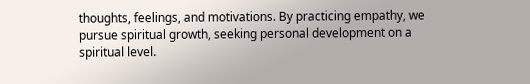thoughts, feelings, and motivations. By practicing empathy, we pursue spiritual growth, seeking personal development on a spiritual level.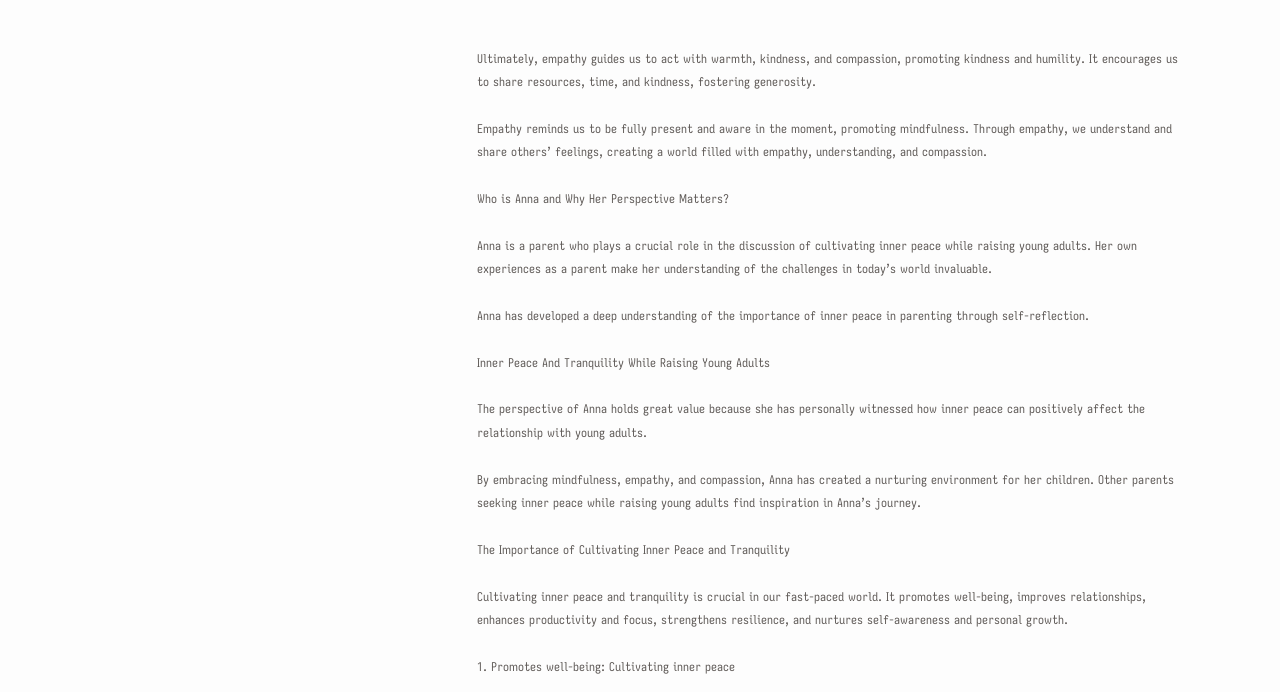Ultimately, empathy guides us to act with warmth, kindness, and compassion, promoting kindness and humility. It encourages us to share resources, time, and kindness, fostering generosity.

Empathy reminds us to be fully present and aware in the moment, promoting mindfulness. Through empathy, we understand and share others’ feelings, creating a world filled with empathy, understanding, and compassion.

Who is Anna and Why Her Perspective Matters?

Anna is a parent who plays a crucial role in the discussion of cultivating inner peace while raising young adults. Her own experiences as a parent make her understanding of the challenges in today’s world invaluable.

Anna has developed a deep understanding of the importance of inner peace in parenting through self-reflection.

Inner Peace And Tranquility While Raising Young Adults

The perspective of Anna holds great value because she has personally witnessed how inner peace can positively affect the relationship with young adults.

By embracing mindfulness, empathy, and compassion, Anna has created a nurturing environment for her children. Other parents seeking inner peace while raising young adults find inspiration in Anna’s journey.

The Importance of Cultivating Inner Peace and Tranquility

Cultivating inner peace and tranquility is crucial in our fast-paced world. It promotes well-being, improves relationships, enhances productivity and focus, strengthens resilience, and nurtures self-awareness and personal growth.

1. Promotes well-being: Cultivating inner peace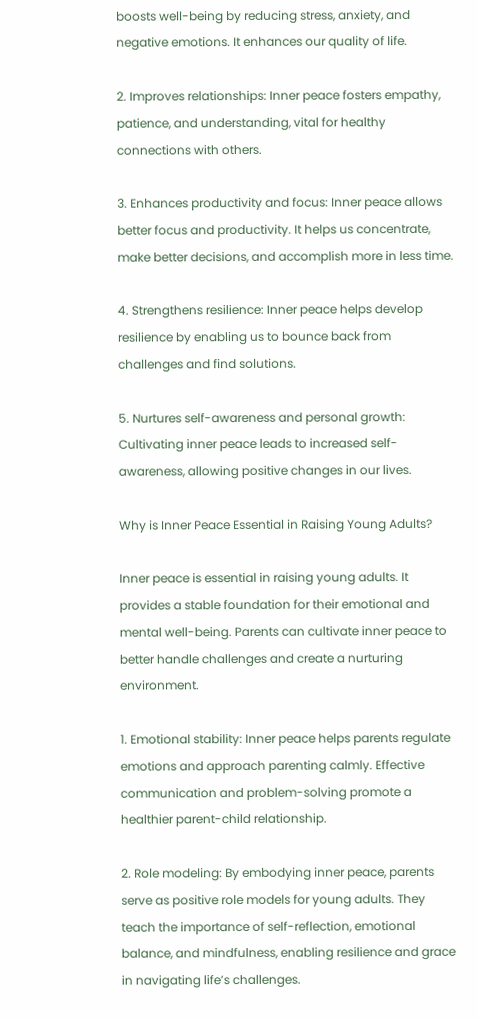boosts well-being by reducing stress, anxiety, and negative emotions. It enhances our quality of life.

2. Improves relationships: Inner peace fosters empathy, patience, and understanding, vital for healthy connections with others.

3. Enhances productivity and focus: Inner peace allows better focus and productivity. It helps us concentrate, make better decisions, and accomplish more in less time.

4. Strengthens resilience: Inner peace helps develop resilience by enabling us to bounce back from challenges and find solutions.

5. Nurtures self-awareness and personal growth: Cultivating inner peace leads to increased self-awareness, allowing positive changes in our lives.

Why is Inner Peace Essential in Raising Young Adults?

Inner peace is essential in raising young adults. It provides a stable foundation for their emotional and mental well-being. Parents can cultivate inner peace to better handle challenges and create a nurturing environment.

1. Emotional stability: Inner peace helps parents regulate emotions and approach parenting calmly. Effective communication and problem-solving promote a healthier parent-child relationship.

2. Role modeling: By embodying inner peace, parents serve as positive role models for young adults. They teach the importance of self-reflection, emotional balance, and mindfulness, enabling resilience and grace in navigating life’s challenges.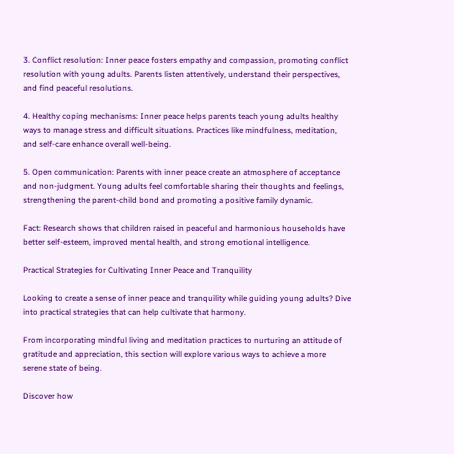3. Conflict resolution: Inner peace fosters empathy and compassion, promoting conflict resolution with young adults. Parents listen attentively, understand their perspectives, and find peaceful resolutions.

4. Healthy coping mechanisms: Inner peace helps parents teach young adults healthy ways to manage stress and difficult situations. Practices like mindfulness, meditation, and self-care enhance overall well-being.

5. Open communication: Parents with inner peace create an atmosphere of acceptance and non-judgment. Young adults feel comfortable sharing their thoughts and feelings, strengthening the parent-child bond and promoting a positive family dynamic.

Fact: Research shows that children raised in peaceful and harmonious households have better self-esteem, improved mental health, and strong emotional intelligence.

Practical Strategies for Cultivating Inner Peace and Tranquility

Looking to create a sense of inner peace and tranquility while guiding young adults? Dive into practical strategies that can help cultivate that harmony.

From incorporating mindful living and meditation practices to nurturing an attitude of gratitude and appreciation, this section will explore various ways to achieve a more serene state of being.

Discover how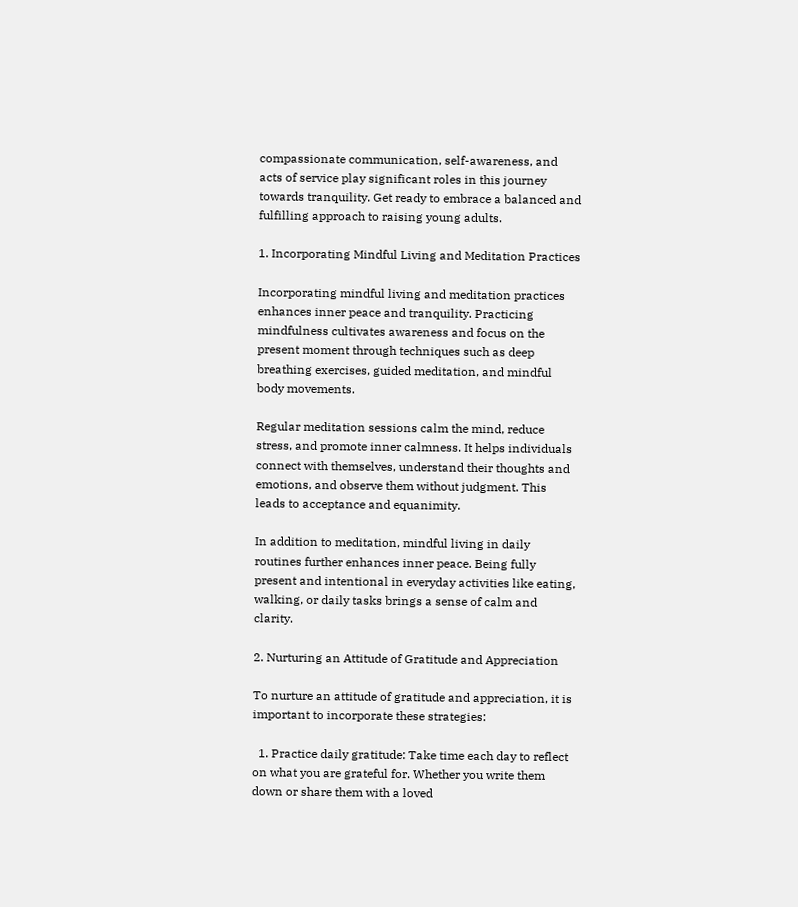compassionate communication, self-awareness, and acts of service play significant roles in this journey towards tranquility. Get ready to embrace a balanced and fulfilling approach to raising young adults.

1. Incorporating Mindful Living and Meditation Practices

Incorporating mindful living and meditation practices enhances inner peace and tranquility. Practicing mindfulness cultivates awareness and focus on the present moment through techniques such as deep breathing exercises, guided meditation, and mindful body movements.

Regular meditation sessions calm the mind, reduce stress, and promote inner calmness. It helps individuals connect with themselves, understand their thoughts and emotions, and observe them without judgment. This leads to acceptance and equanimity.

In addition to meditation, mindful living in daily routines further enhances inner peace. Being fully present and intentional in everyday activities like eating, walking, or daily tasks brings a sense of calm and clarity.

2. Nurturing an Attitude of Gratitude and Appreciation

To nurture an attitude of gratitude and appreciation, it is important to incorporate these strategies:

  1. Practice daily gratitude: Take time each day to reflect on what you are grateful for. Whether you write them down or share them with a loved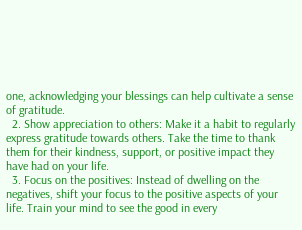one, acknowledging your blessings can help cultivate a sense of gratitude.
  2. Show appreciation to others: Make it a habit to regularly express gratitude towards others. Take the time to thank them for their kindness, support, or positive impact they have had on your life.
  3. Focus on the positives: Instead of dwelling on the negatives, shift your focus to the positive aspects of your life. Train your mind to see the good in every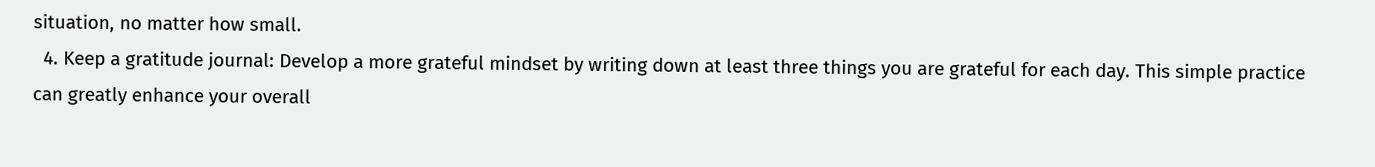situation, no matter how small.
  4. Keep a gratitude journal: Develop a more grateful mindset by writing down at least three things you are grateful for each day. This simple practice can greatly enhance your overall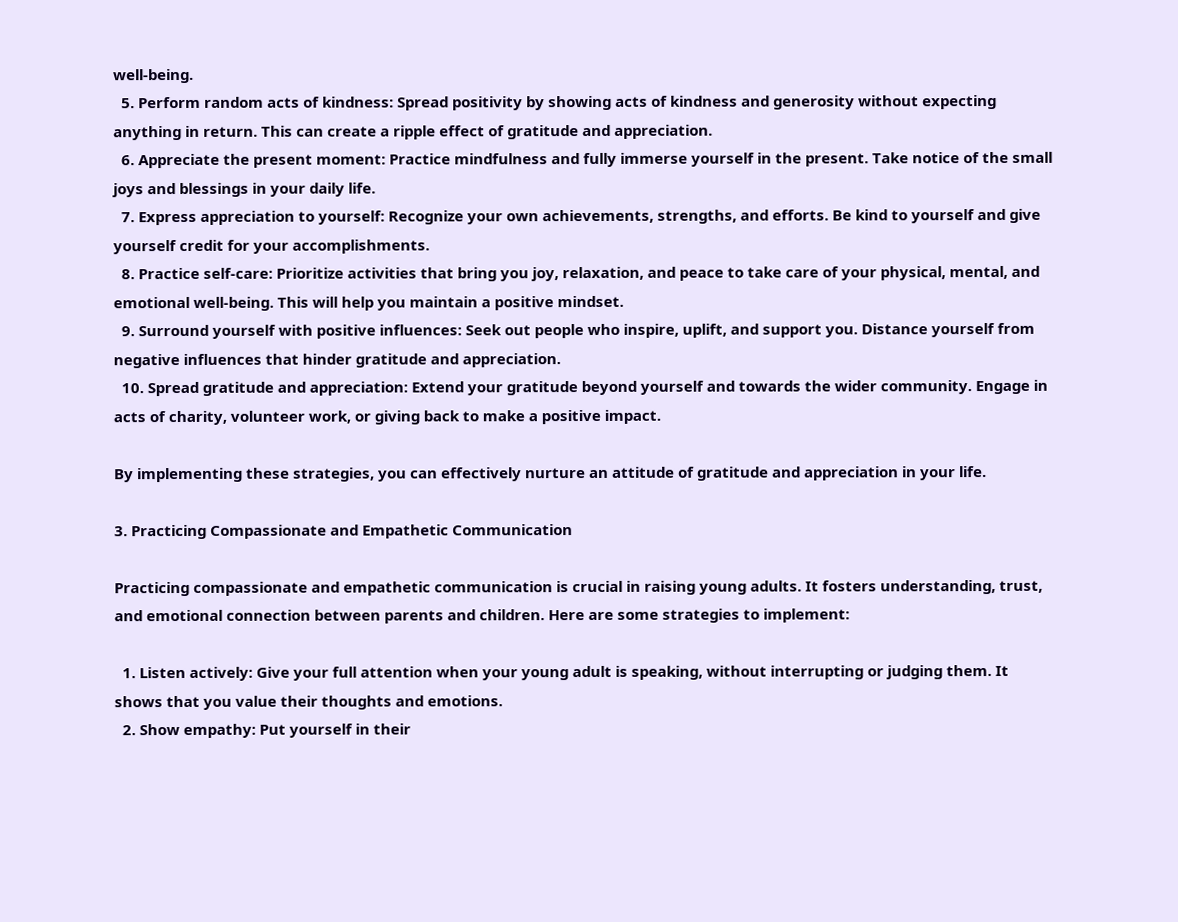well-being.
  5. Perform random acts of kindness: Spread positivity by showing acts of kindness and generosity without expecting anything in return. This can create a ripple effect of gratitude and appreciation.
  6. Appreciate the present moment: Practice mindfulness and fully immerse yourself in the present. Take notice of the small joys and blessings in your daily life.
  7. Express appreciation to yourself: Recognize your own achievements, strengths, and efforts. Be kind to yourself and give yourself credit for your accomplishments.
  8. Practice self-care: Prioritize activities that bring you joy, relaxation, and peace to take care of your physical, mental, and emotional well-being. This will help you maintain a positive mindset.
  9. Surround yourself with positive influences: Seek out people who inspire, uplift, and support you. Distance yourself from negative influences that hinder gratitude and appreciation.
  10. Spread gratitude and appreciation: Extend your gratitude beyond yourself and towards the wider community. Engage in acts of charity, volunteer work, or giving back to make a positive impact.

By implementing these strategies, you can effectively nurture an attitude of gratitude and appreciation in your life.

3. Practicing Compassionate and Empathetic Communication

Practicing compassionate and empathetic communication is crucial in raising young adults. It fosters understanding, trust, and emotional connection between parents and children. Here are some strategies to implement:

  1. Listen actively: Give your full attention when your young adult is speaking, without interrupting or judging them. It shows that you value their thoughts and emotions.
  2. Show empathy: Put yourself in their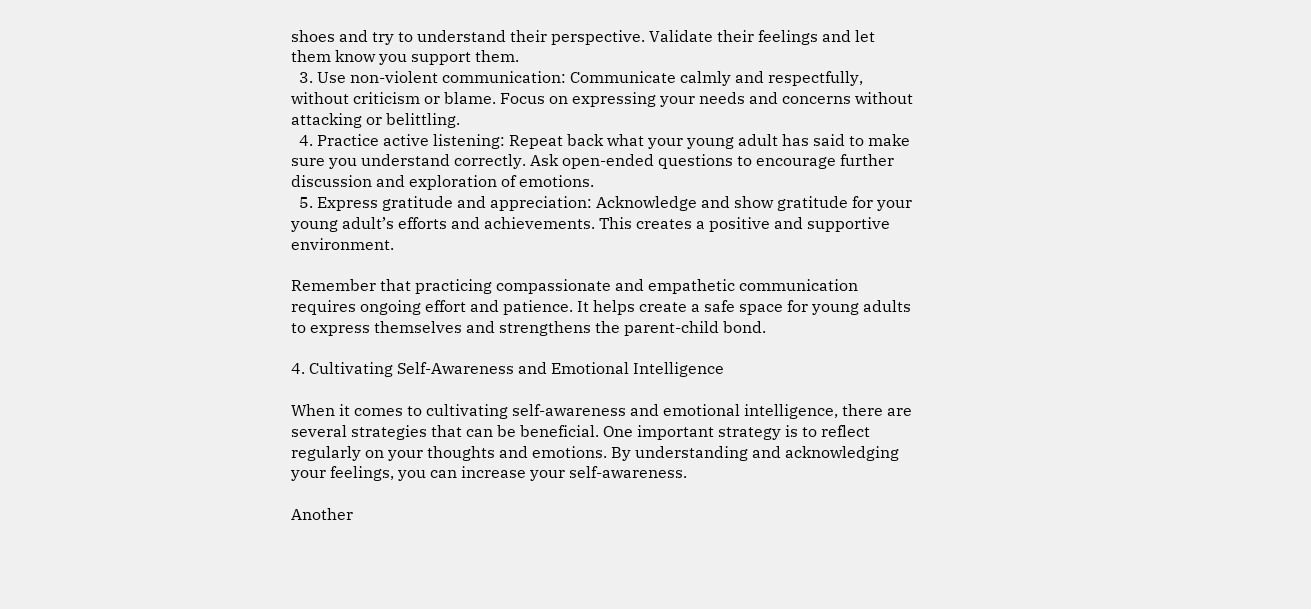shoes and try to understand their perspective. Validate their feelings and let them know you support them.
  3. Use non-violent communication: Communicate calmly and respectfully, without criticism or blame. Focus on expressing your needs and concerns without attacking or belittling.
  4. Practice active listening: Repeat back what your young adult has said to make sure you understand correctly. Ask open-ended questions to encourage further discussion and exploration of emotions.
  5. Express gratitude and appreciation: Acknowledge and show gratitude for your young adult’s efforts and achievements. This creates a positive and supportive environment.

Remember that practicing compassionate and empathetic communication requires ongoing effort and patience. It helps create a safe space for young adults to express themselves and strengthens the parent-child bond.

4. Cultivating Self-Awareness and Emotional Intelligence

When it comes to cultivating self-awareness and emotional intelligence, there are several strategies that can be beneficial. One important strategy is to reflect regularly on your thoughts and emotions. By understanding and acknowledging your feelings, you can increase your self-awareness.

Another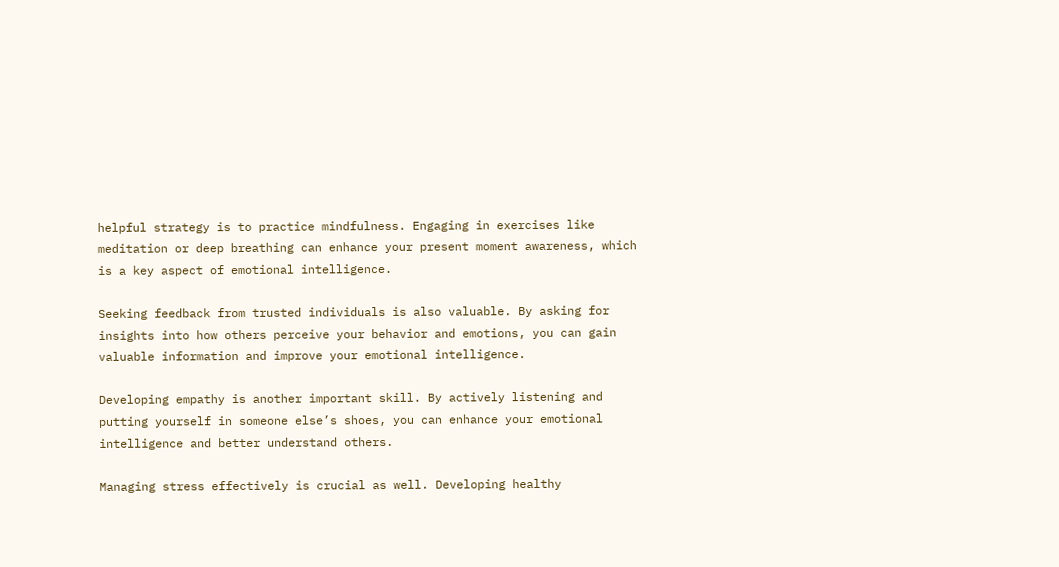helpful strategy is to practice mindfulness. Engaging in exercises like meditation or deep breathing can enhance your present moment awareness, which is a key aspect of emotional intelligence.

Seeking feedback from trusted individuals is also valuable. By asking for insights into how others perceive your behavior and emotions, you can gain valuable information and improve your emotional intelligence.

Developing empathy is another important skill. By actively listening and putting yourself in someone else’s shoes, you can enhance your emotional intelligence and better understand others.

Managing stress effectively is crucial as well. Developing healthy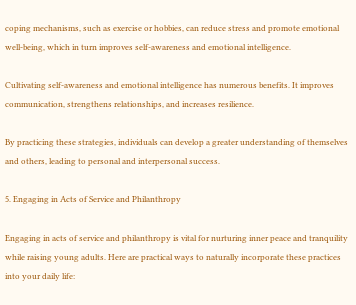coping mechanisms, such as exercise or hobbies, can reduce stress and promote emotional well-being, which in turn improves self-awareness and emotional intelligence.

Cultivating self-awareness and emotional intelligence has numerous benefits. It improves communication, strengthens relationships, and increases resilience.

By practicing these strategies, individuals can develop a greater understanding of themselves and others, leading to personal and interpersonal success.

5. Engaging in Acts of Service and Philanthropy

Engaging in acts of service and philanthropy is vital for nurturing inner peace and tranquility while raising young adults. Here are practical ways to naturally incorporate these practices into your daily life: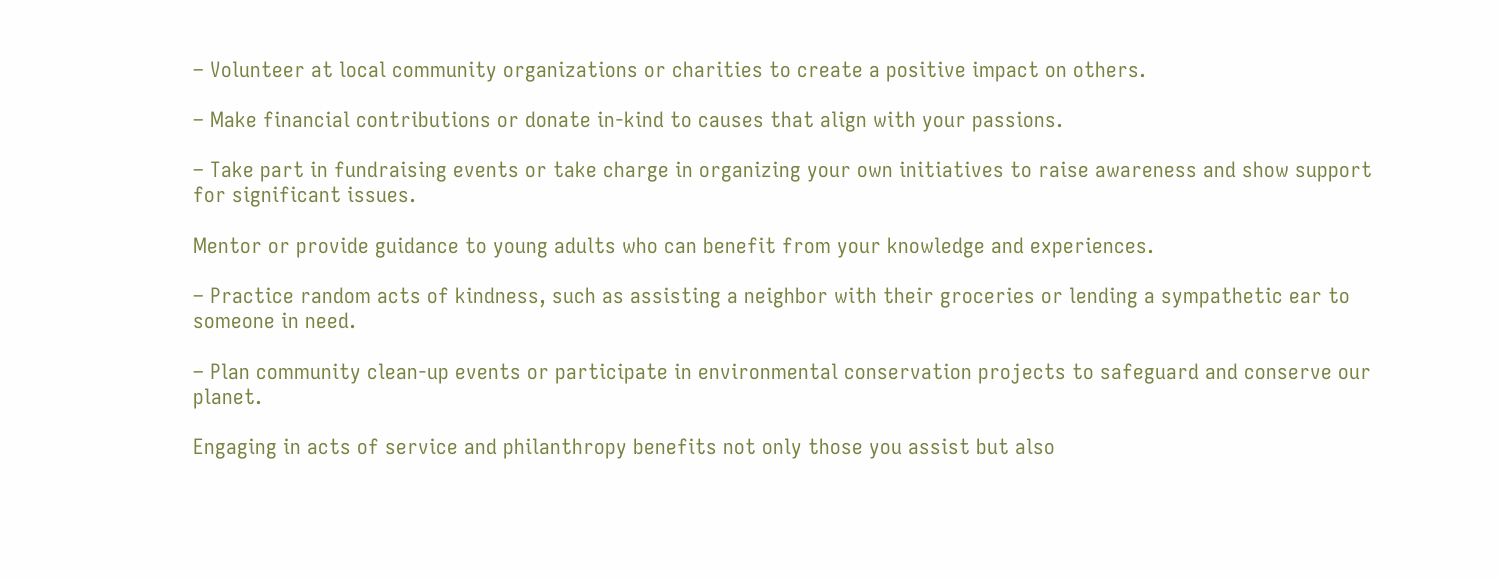– Volunteer at local community organizations or charities to create a positive impact on others.

– Make financial contributions or donate in-kind to causes that align with your passions.

– Take part in fundraising events or take charge in organizing your own initiatives to raise awareness and show support for significant issues.

Mentor or provide guidance to young adults who can benefit from your knowledge and experiences.

– Practice random acts of kindness, such as assisting a neighbor with their groceries or lending a sympathetic ear to someone in need.

– Plan community clean-up events or participate in environmental conservation projects to safeguard and conserve our planet.

Engaging in acts of service and philanthropy benefits not only those you assist but also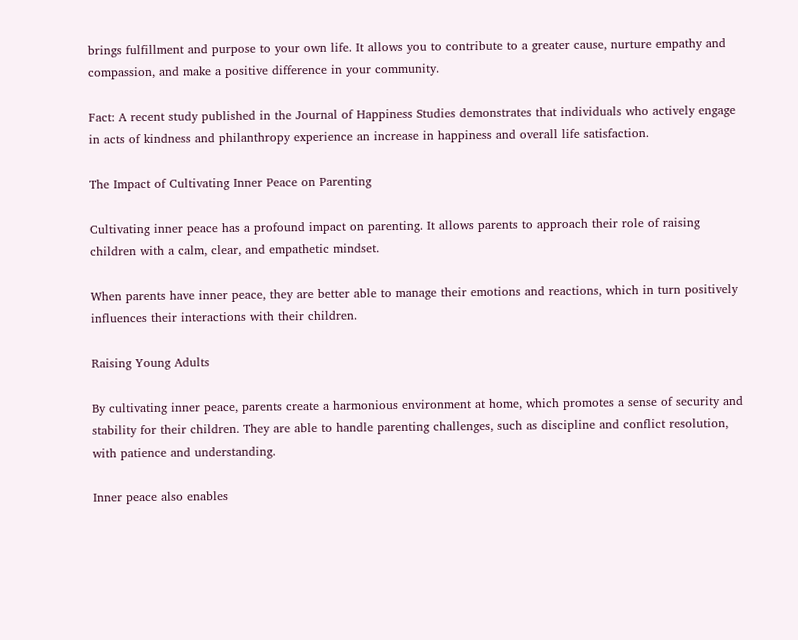brings fulfillment and purpose to your own life. It allows you to contribute to a greater cause, nurture empathy and compassion, and make a positive difference in your community.

Fact: A recent study published in the Journal of Happiness Studies demonstrates that individuals who actively engage in acts of kindness and philanthropy experience an increase in happiness and overall life satisfaction.

The Impact of Cultivating Inner Peace on Parenting

Cultivating inner peace has a profound impact on parenting. It allows parents to approach their role of raising children with a calm, clear, and empathetic mindset.

When parents have inner peace, they are better able to manage their emotions and reactions, which in turn positively influences their interactions with their children.

Raising Young Adults

By cultivating inner peace, parents create a harmonious environment at home, which promotes a sense of security and stability for their children. They are able to handle parenting challenges, such as discipline and conflict resolution, with patience and understanding.

Inner peace also enables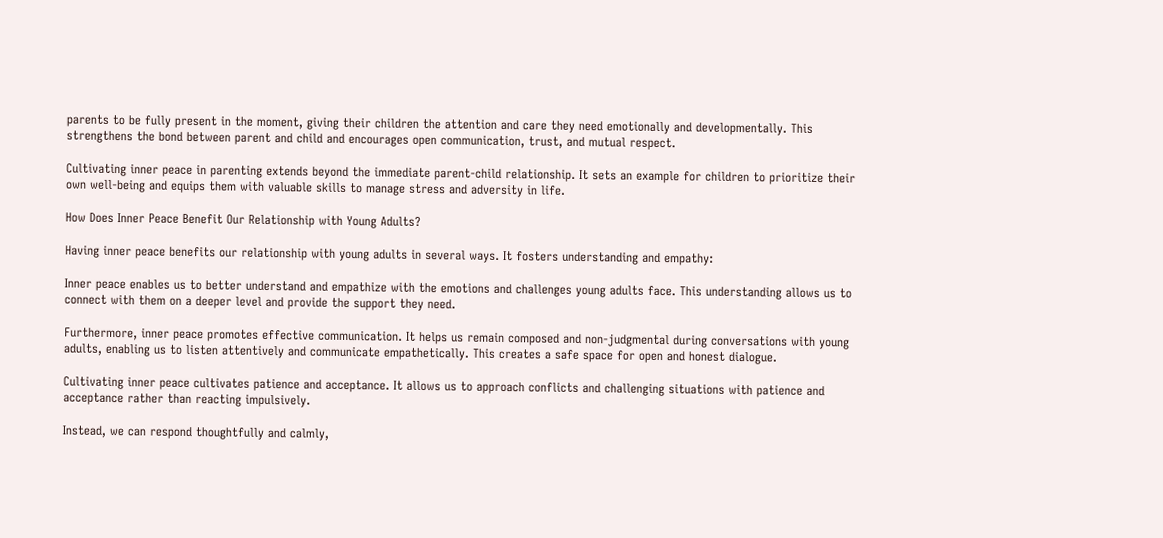parents to be fully present in the moment, giving their children the attention and care they need emotionally and developmentally. This strengthens the bond between parent and child and encourages open communication, trust, and mutual respect.

Cultivating inner peace in parenting extends beyond the immediate parent-child relationship. It sets an example for children to prioritize their own well-being and equips them with valuable skills to manage stress and adversity in life.

How Does Inner Peace Benefit Our Relationship with Young Adults?

Having inner peace benefits our relationship with young adults in several ways. It fosters understanding and empathy:

Inner peace enables us to better understand and empathize with the emotions and challenges young adults face. This understanding allows us to connect with them on a deeper level and provide the support they need.

Furthermore, inner peace promotes effective communication. It helps us remain composed and non-judgmental during conversations with young adults, enabling us to listen attentively and communicate empathetically. This creates a safe space for open and honest dialogue.

Cultivating inner peace cultivates patience and acceptance. It allows us to approach conflicts and challenging situations with patience and acceptance rather than reacting impulsively.

Instead, we can respond thoughtfully and calmly,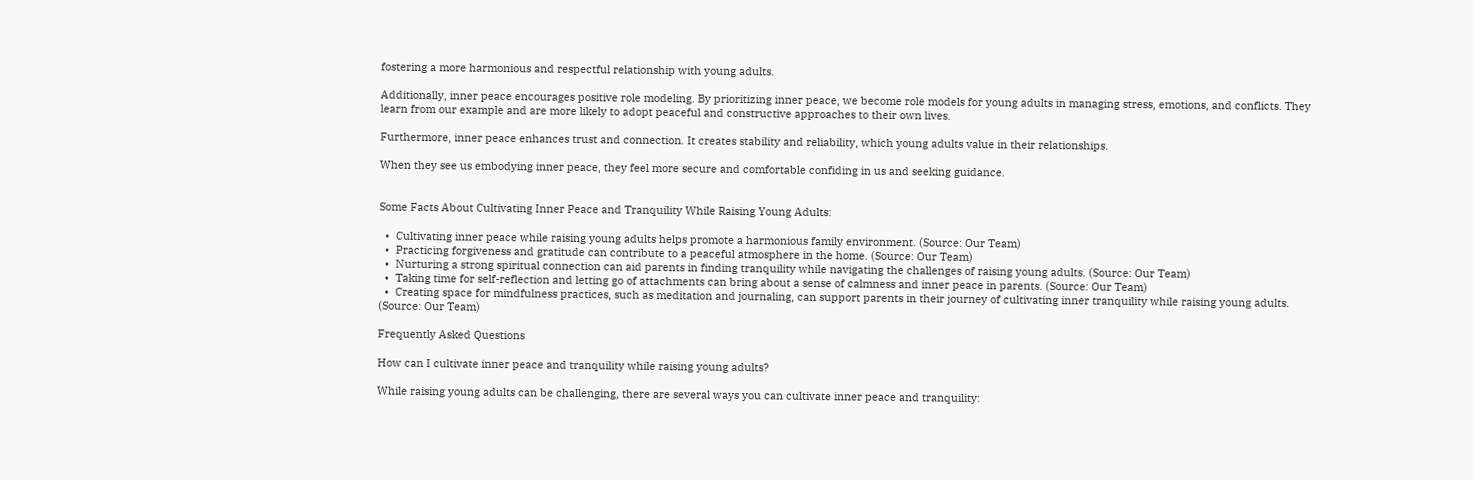fostering a more harmonious and respectful relationship with young adults.

Additionally, inner peace encourages positive role modeling. By prioritizing inner peace, we become role models for young adults in managing stress, emotions, and conflicts. They learn from our example and are more likely to adopt peaceful and constructive approaches to their own lives.

Furthermore, inner peace enhances trust and connection. It creates stability and reliability, which young adults value in their relationships.

When they see us embodying inner peace, they feel more secure and comfortable confiding in us and seeking guidance.


Some Facts About Cultivating Inner Peace and Tranquility While Raising Young Adults:

  •  Cultivating inner peace while raising young adults helps promote a harmonious family environment. (Source: Our Team)
  •  Practicing forgiveness and gratitude can contribute to a peaceful atmosphere in the home. (Source: Our Team)
  •  Nurturing a strong spiritual connection can aid parents in finding tranquility while navigating the challenges of raising young adults. (Source: Our Team)
  •  Taking time for self-reflection and letting go of attachments can bring about a sense of calmness and inner peace in parents. (Source: Our Team)
  •  Creating space for mindfulness practices, such as meditation and journaling, can support parents in their journey of cultivating inner tranquility while raising young adults. (Source: Our Team)

Frequently Asked Questions

How can I cultivate inner peace and tranquility while raising young adults?

While raising young adults can be challenging, there are several ways you can cultivate inner peace and tranquility: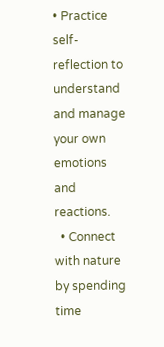• Practice self-reflection to understand and manage your own emotions and reactions.
  • Connect with nature by spending time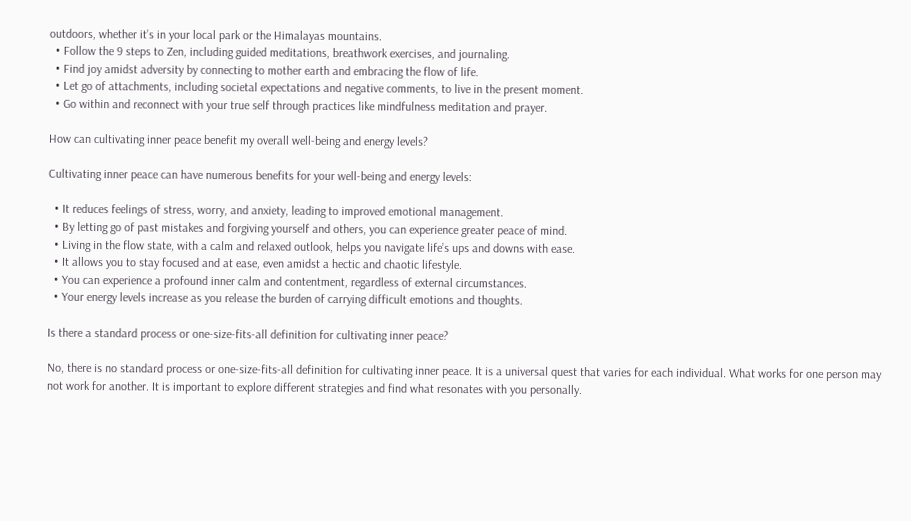outdoors, whether it’s in your local park or the Himalayas mountains.
  • Follow the 9 steps to Zen, including guided meditations, breathwork exercises, and journaling.
  • Find joy amidst adversity by connecting to mother earth and embracing the flow of life.
  • Let go of attachments, including societal expectations and negative comments, to live in the present moment.
  • Go within and reconnect with your true self through practices like mindfulness meditation and prayer.

How can cultivating inner peace benefit my overall well-being and energy levels?

Cultivating inner peace can have numerous benefits for your well-being and energy levels:

  • It reduces feelings of stress, worry, and anxiety, leading to improved emotional management.
  • By letting go of past mistakes and forgiving yourself and others, you can experience greater peace of mind.
  • Living in the flow state, with a calm and relaxed outlook, helps you navigate life’s ups and downs with ease.
  • It allows you to stay focused and at ease, even amidst a hectic and chaotic lifestyle.
  • You can experience a profound inner calm and contentment, regardless of external circumstances.
  • Your energy levels increase as you release the burden of carrying difficult emotions and thoughts.

Is there a standard process or one-size-fits-all definition for cultivating inner peace?

No, there is no standard process or one-size-fits-all definition for cultivating inner peace. It is a universal quest that varies for each individual. What works for one person may not work for another. It is important to explore different strategies and find what resonates with you personally.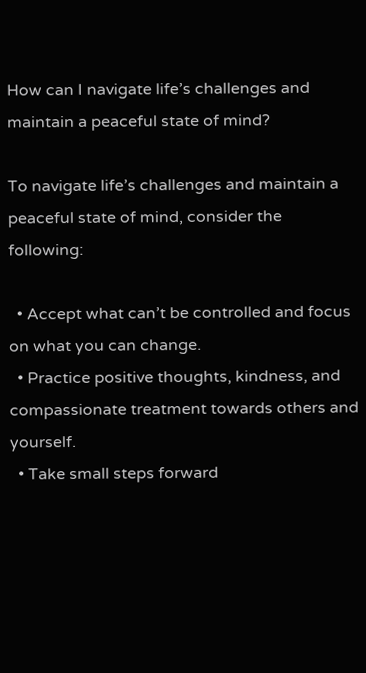How can I navigate life’s challenges and maintain a peaceful state of mind?

To navigate life’s challenges and maintain a peaceful state of mind, consider the following:

  • Accept what can’t be controlled and focus on what you can change.
  • Practice positive thoughts, kindness, and compassionate treatment towards others and yourself.
  • Take small steps forward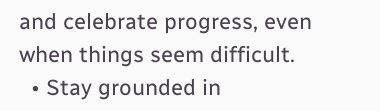and celebrate progress, even when things seem difficult.
  • Stay grounded in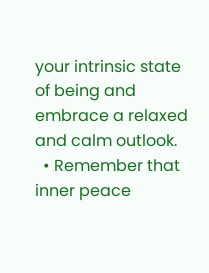your intrinsic state of being and embrace a relaxed and calm outlook.
  • Remember that inner peace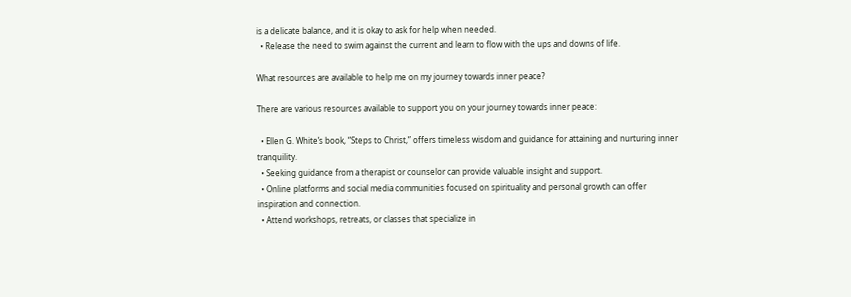is a delicate balance, and it is okay to ask for help when needed.
  • Release the need to swim against the current and learn to flow with the ups and downs of life.

What resources are available to help me on my journey towards inner peace?

There are various resources available to support you on your journey towards inner peace:

  • Ellen G. White’s book, “Steps to Christ,” offers timeless wisdom and guidance for attaining and nurturing inner tranquility.
  • Seeking guidance from a therapist or counselor can provide valuable insight and support.
  • Online platforms and social media communities focused on spirituality and personal growth can offer inspiration and connection.
  • Attend workshops, retreats, or classes that specialize in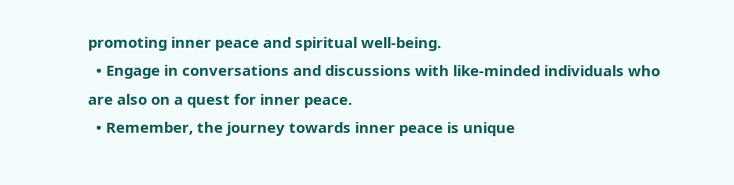promoting inner peace and spiritual well-being.
  • Engage in conversations and discussions with like-minded individuals who are also on a quest for inner peace.
  • Remember, the journey towards inner peace is unique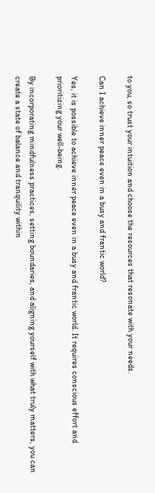to you, so trust your intuition and choose the resources that resonate with your needs.

Can I achieve inner peace even in a busy and frantic world?

Yes, it is possible to achieve inner peace even in a busy and frantic world. It requires conscious effort and prioritizing your well-being.

By incorporating mindfulness practices, setting boundaries, and aligning yourself with what truly matters, you can create a state of balance and tranquility within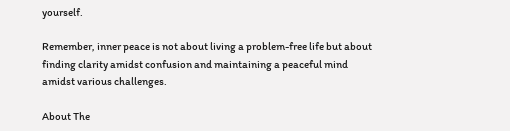yourself.

Remember, inner peace is not about living a problem-free life but about finding clarity amidst confusion and maintaining a peaceful mind amidst various challenges.

About The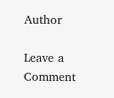Author

Leave a Comment